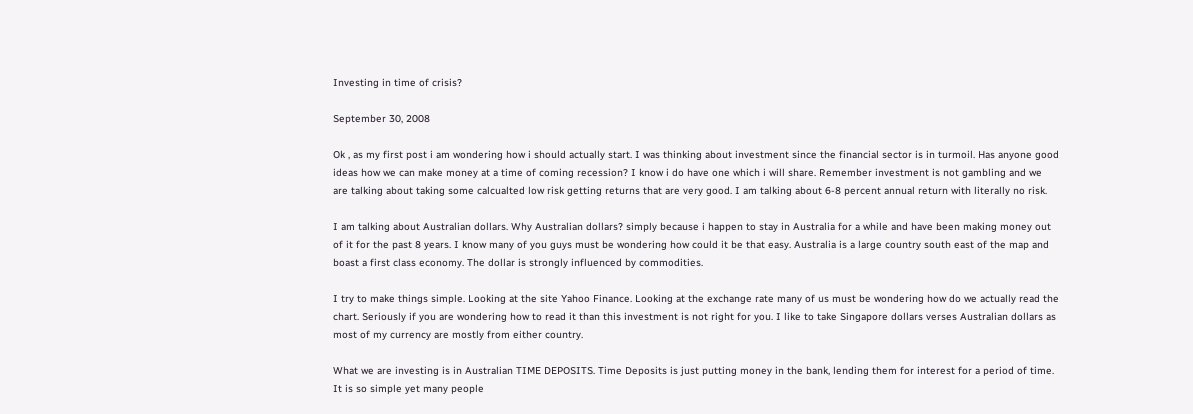Investing in time of crisis?

September 30, 2008

Ok , as my first post i am wondering how i should actually start. I was thinking about investment since the financial sector is in turmoil. Has anyone good ideas how we can make money at a time of coming recession? I know i do have one which i will share. Remember investment is not gambling and we are talking about taking some calcualted low risk getting returns that are very good. I am talking about 6-8 percent annual return with literally no risk.

I am talking about Australian dollars. Why Australian dollars? simply because i happen to stay in Australia for a while and have been making money out of it for the past 8 years. I know many of you guys must be wondering how could it be that easy. Australia is a large country south east of the map and boast a first class economy. The dollar is strongly influenced by commodities.

I try to make things simple. Looking at the site Yahoo Finance. Looking at the exchange rate many of us must be wondering how do we actually read the chart. Seriously if you are wondering how to read it than this investment is not right for you. I like to take Singapore dollars verses Australian dollars as most of my currency are mostly from either country.

What we are investing is in Australian TIME DEPOSITS. Time Deposits is just putting money in the bank, lending them for interest for a period of time. It is so simple yet many people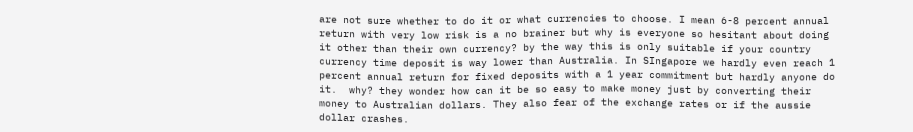are not sure whether to do it or what currencies to choose. I mean 6-8 percent annual return with very low risk is a no brainer but why is everyone so hesitant about doing it other than their own currency? by the way this is only suitable if your country currency time deposit is way lower than Australia. In SIngapore we hardly even reach 1 percent annual return for fixed deposits with a 1 year commitment but hardly anyone do it.  why? they wonder how can it be so easy to make money just by converting their money to Australian dollars. They also fear of the exchange rates or if the aussie dollar crashes.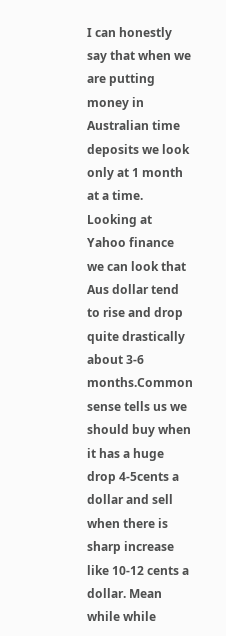I can honestly say that when we are putting money in Australian time deposits we look only at 1 month at a time. Looking at Yahoo finance we can look that Aus dollar tend to rise and drop quite drastically about 3-6 months.Common sense tells us we should buy when it has a huge drop 4-5cents a dollar and sell when there is sharp increase like 10-12 cents a dollar. Mean while while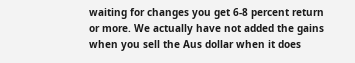waiting for changes you get 6-8 percent return or more. We actually have not added the gains when you sell the Aus dollar when it does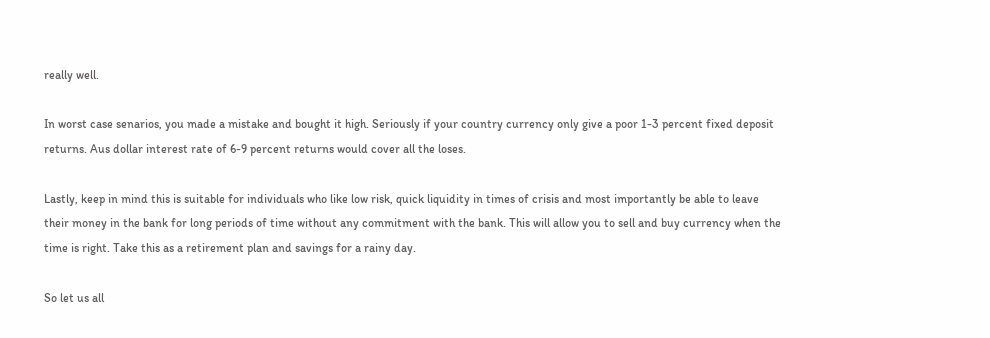really well.

In worst case senarios, you made a mistake and bought it high. Seriously if your country currency only give a poor 1-3 percent fixed deposit returns. Aus dollar interest rate of 6-9 percent returns would cover all the loses.

Lastly, keep in mind this is suitable for individuals who like low risk, quick liquidity in times of crisis and most importantly be able to leave their money in the bank for long periods of time without any commitment with the bank. This will allow you to sell and buy currency when the time is right. Take this as a retirement plan and savings for a rainy day.

So let us all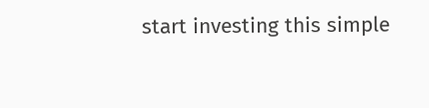start investing this simple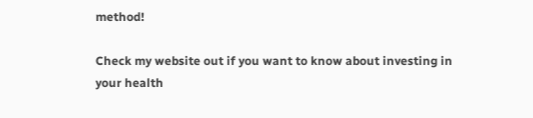method!

Check my website out if you want to know about investing in your health